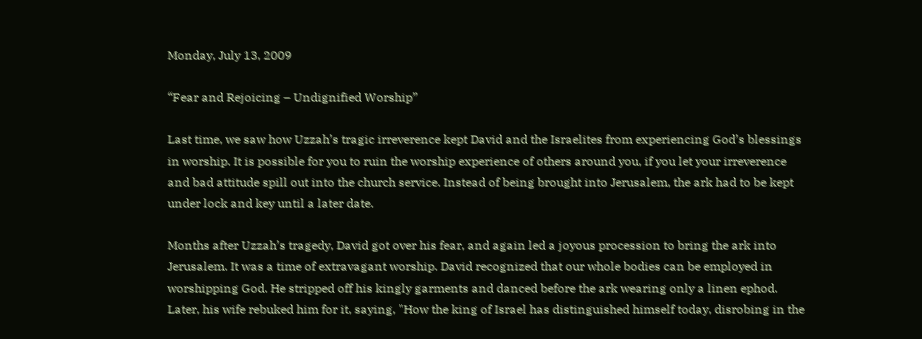Monday, July 13, 2009

“Fear and Rejoicing – Undignified Worship”

Last time, we saw how Uzzah’s tragic irreverence kept David and the Israelites from experiencing God’s blessings in worship. It is possible for you to ruin the worship experience of others around you, if you let your irreverence and bad attitude spill out into the church service. Instead of being brought into Jerusalem, the ark had to be kept under lock and key until a later date.

Months after Uzzah’s tragedy, David got over his fear, and again led a joyous procession to bring the ark into Jerusalem. It was a time of extravagant worship. David recognized that our whole bodies can be employed in worshipping God. He stripped off his kingly garments and danced before the ark wearing only a linen ephod. Later, his wife rebuked him for it, saying, "How the king of Israel has distinguished himself today, disrobing in the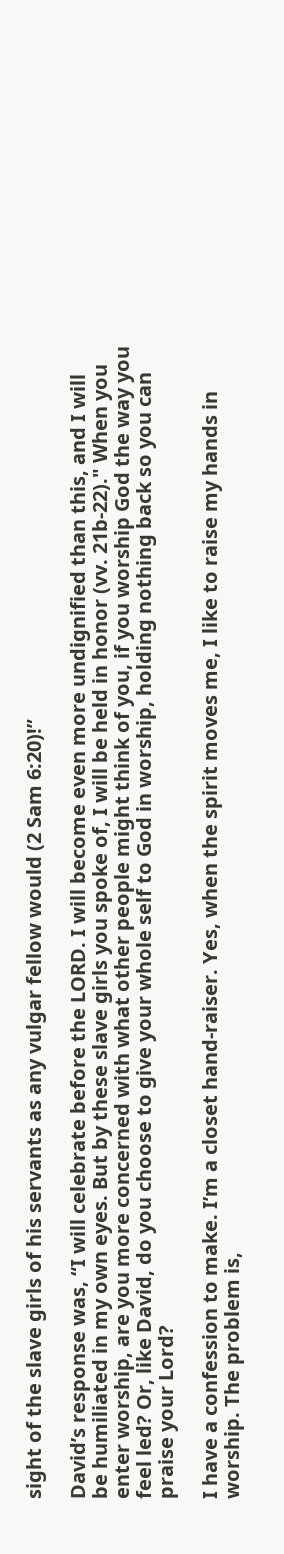sight of the slave girls of his servants as any vulgar fellow would (2 Sam 6:20)!”

David’s response was, “I will celebrate before the LORD. I will become even more undignified than this, and I will be humiliated in my own eyes. But by these slave girls you spoke of, I will be held in honor (vv. 21b-22)." When you enter worship, are you more concerned with what other people might think of you, if you worship God the way you feel led? Or, like David, do you choose to give your whole self to God in worship, holding nothing back so you can praise your Lord?

I have a confession to make. I’m a closet hand-raiser. Yes, when the spirit moves me, I like to raise my hands in worship. The problem is,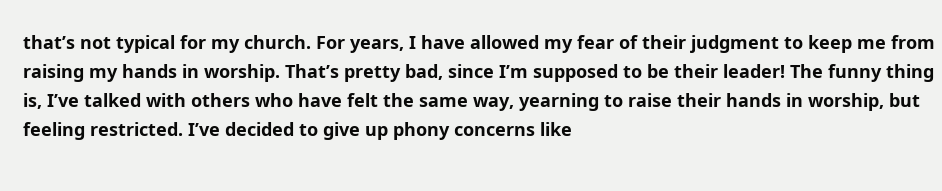that’s not typical for my church. For years, I have allowed my fear of their judgment to keep me from raising my hands in worship. That’s pretty bad, since I’m supposed to be their leader! The funny thing is, I’ve talked with others who have felt the same way, yearning to raise their hands in worship, but feeling restricted. I’ve decided to give up phony concerns like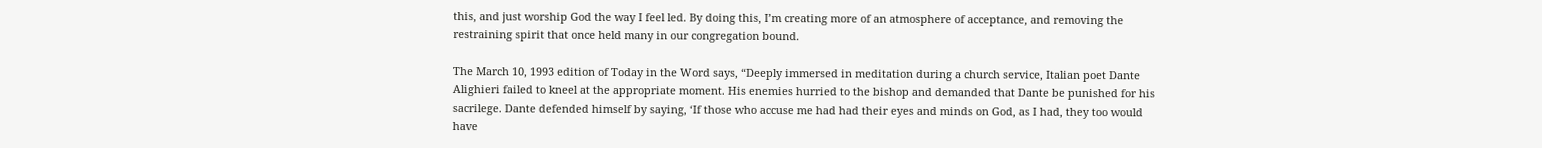this, and just worship God the way I feel led. By doing this, I’m creating more of an atmosphere of acceptance, and removing the restraining spirit that once held many in our congregation bound.

The March 10, 1993 edition of Today in the Word says, “Deeply immersed in meditation during a church service, Italian poet Dante Alighieri failed to kneel at the appropriate moment. His enemies hurried to the bishop and demanded that Dante be punished for his sacrilege. Dante defended himself by saying, ‘If those who accuse me had had their eyes and minds on God, as I had, they too would have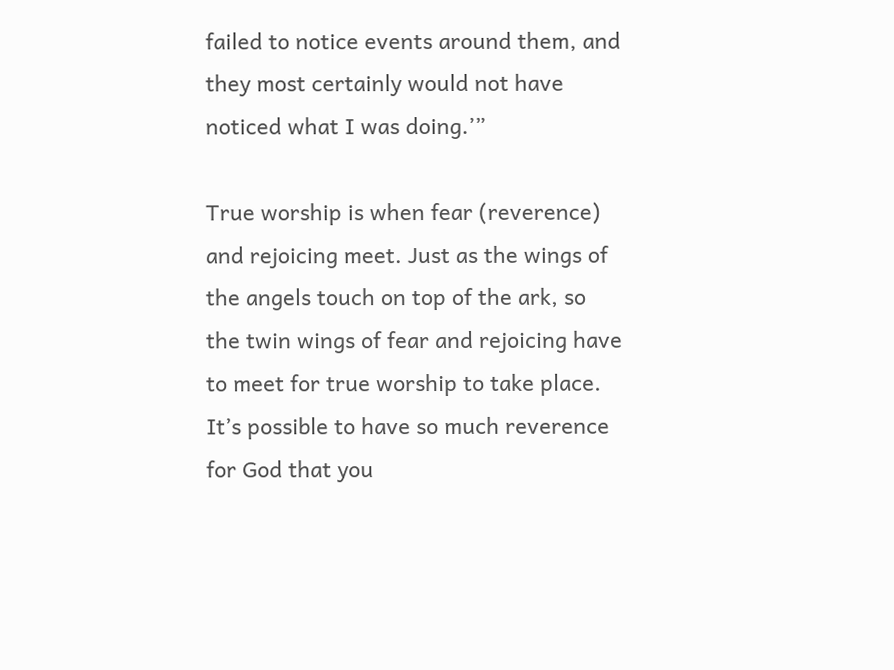failed to notice events around them, and they most certainly would not have noticed what I was doing.’”

True worship is when fear (reverence) and rejoicing meet. Just as the wings of the angels touch on top of the ark, so the twin wings of fear and rejoicing have to meet for true worship to take place. It’s possible to have so much reverence for God that you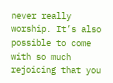never really worship. It’s also possible to come with so much rejoicing that you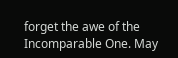forget the awe of the Incomparable One. May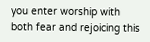you enter worship with both fear and rejoicing this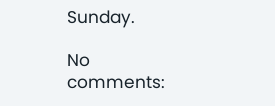Sunday.

No comments: